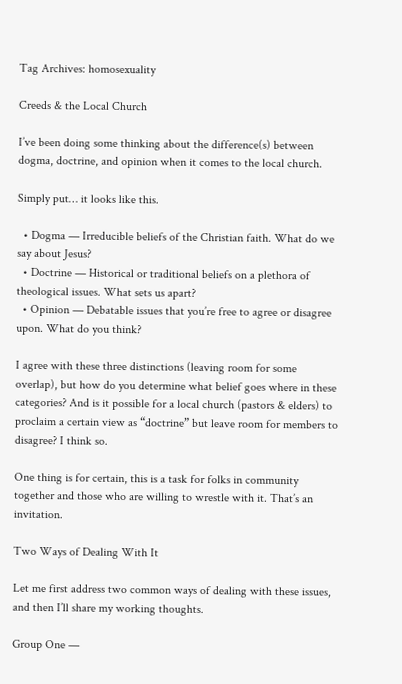Tag Archives: homosexuality

Creeds & the Local Church

I’ve been doing some thinking about the difference(s) between dogma, doctrine, and opinion when it comes to the local church.

Simply put… it looks like this.

  • Dogma — Irreducible beliefs of the Christian faith. What do we say about Jesus?
  • Doctrine — Historical or traditional beliefs on a plethora of theological issues. What sets us apart?
  • Opinion — Debatable issues that you’re free to agree or disagree upon. What do you think?

I agree with these three distinctions (leaving room for some overlap), but how do you determine what belief goes where in these categories? And is it possible for a local church (pastors & elders) to proclaim a certain view as “doctrine” but leave room for members to disagree? I think so.

One thing is for certain, this is a task for folks in community together and those who are willing to wrestle with it. That’s an invitation.

Two Ways of Dealing With It

Let me first address two common ways of dealing with these issues, and then I’ll share my working thoughts.

Group One —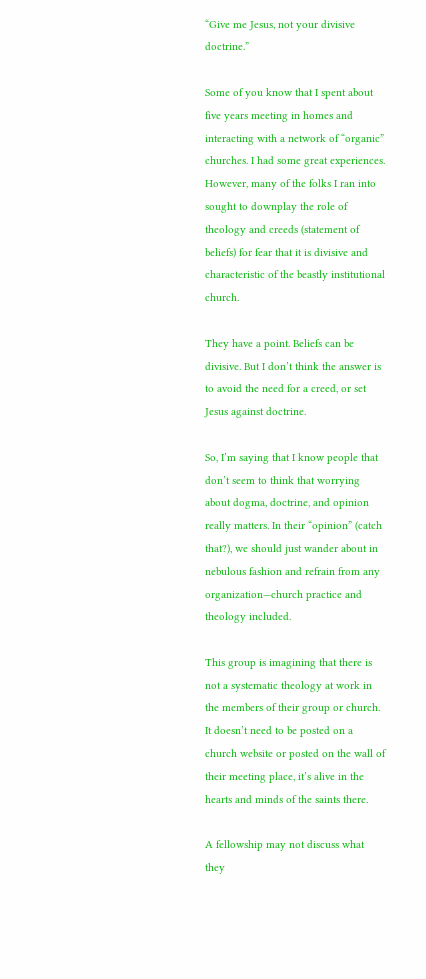“Give me Jesus, not your divisive doctrine.”

Some of you know that I spent about five years meeting in homes and interacting with a network of “organic” churches. I had some great experiences. However, many of the folks I ran into sought to downplay the role of theology and creeds (statement of beliefs) for fear that it is divisive and characteristic of the beastly institutional church.

They have a point. Beliefs can be divisive. But I don’t think the answer is to avoid the need for a creed, or set Jesus against doctrine.

So, I’m saying that I know people that don’t seem to think that worrying about dogma, doctrine, and opinion really matters. In their “opinion” (catch that?), we should just wander about in nebulous fashion and refrain from any organization—church practice and theology included.

This group is imagining that there is not a systematic theology at work in the members of their group or church. It doesn’t need to be posted on a church website or posted on the wall of their meeting place, it’s alive in the hearts and minds of the saints there.

A fellowship may not discuss what they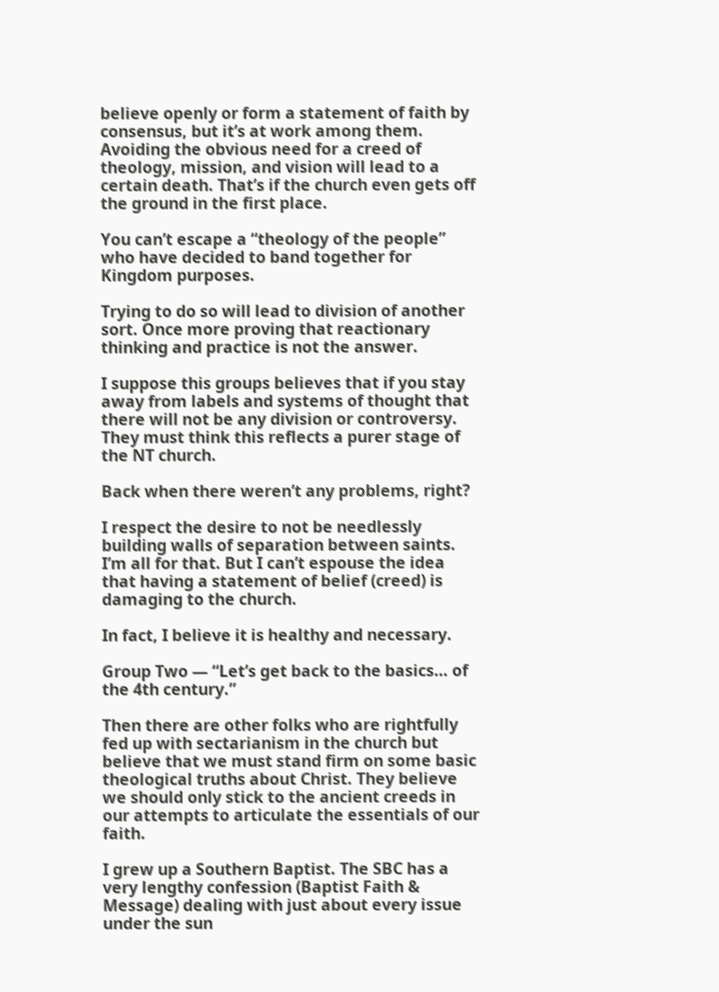believe openly or form a statement of faith by consensus, but it’s at work among them.  Avoiding the obvious need for a creed of theology, mission, and vision will lead to a certain death. That’s if the church even gets off the ground in the first place.

You can’t escape a “theology of the people” who have decided to band together for Kingdom purposes.

Trying to do so will lead to division of another sort. Once more proving that reactionary thinking and practice is not the answer.

I suppose this groups believes that if you stay away from labels and systems of thought that there will not be any division or controversy. They must think this reflects a purer stage of the NT church.

Back when there weren’t any problems, right?

I respect the desire to not be needlessly building walls of separation between saints. I’m all for that. But I can’t espouse the idea that having a statement of belief (creed) is damaging to the church.

In fact, I believe it is healthy and necessary.

Group Two — “Let’s get back to the basics… of the 4th century.”

Then there are other folks who are rightfully fed up with sectarianism in the church but believe that we must stand firm on some basic theological truths about Christ. They believe we should only stick to the ancient creeds in our attempts to articulate the essentials of our faith.

I grew up a Southern Baptist. The SBC has a very lengthy confession (Baptist Faith & Message) dealing with just about every issue under the sun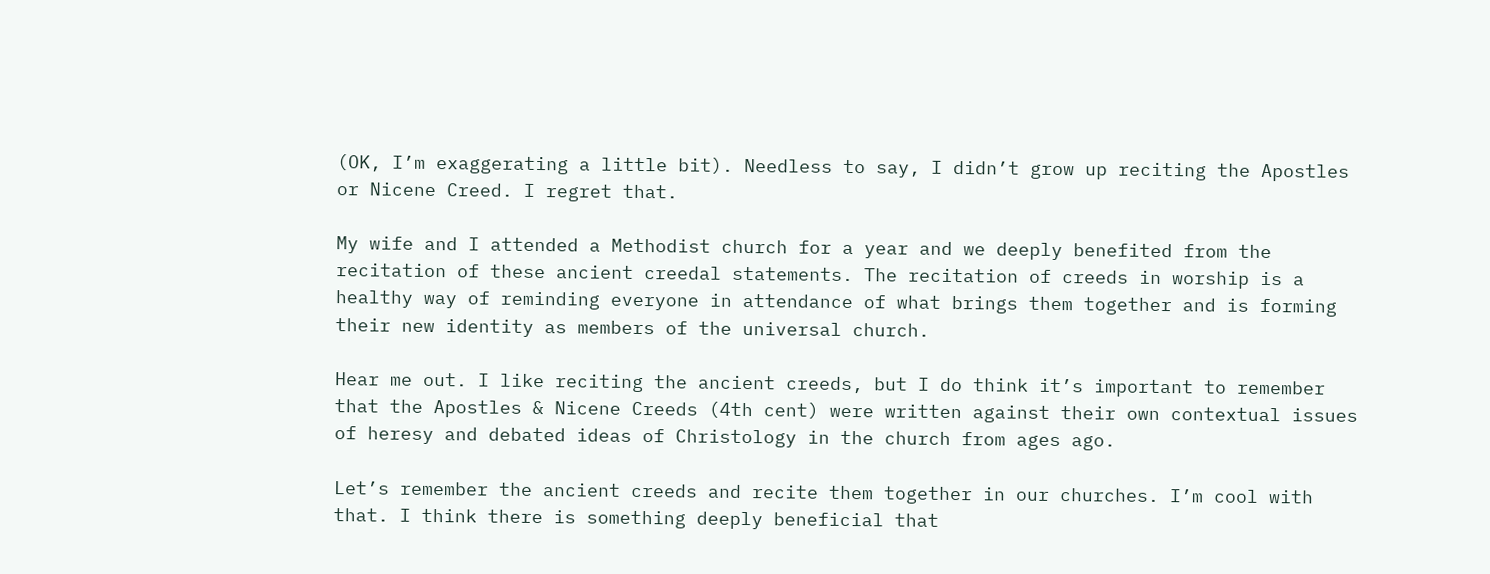(OK, I’m exaggerating a little bit). Needless to say, I didn’t grow up reciting the Apostles or Nicene Creed. I regret that.

My wife and I attended a Methodist church for a year and we deeply benefited from the recitation of these ancient creedal statements. The recitation of creeds in worship is a healthy way of reminding everyone in attendance of what brings them together and is forming their new identity as members of the universal church.

Hear me out. I like reciting the ancient creeds, but I do think it’s important to remember that the Apostles & Nicene Creeds (4th cent) were written against their own contextual issues of heresy and debated ideas of Christology in the church from ages ago.

Let’s remember the ancient creeds and recite them together in our churches. I’m cool with that. I think there is something deeply beneficial that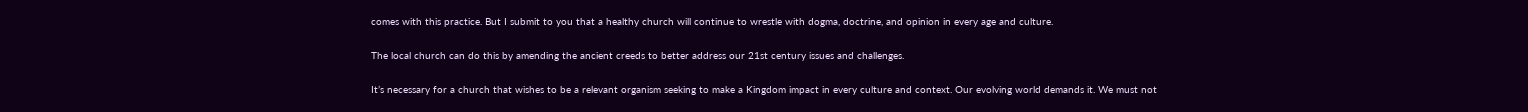comes with this practice. But I submit to you that a healthy church will continue to wrestle with dogma, doctrine, and opinion in every age and culture.

The local church can do this by amending the ancient creeds to better address our 21st century issues and challenges.

It’s necessary for a church that wishes to be a relevant organism seeking to make a Kingdom impact in every culture and context. Our evolving world demands it. We must not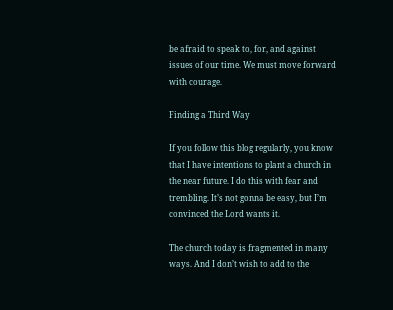be afraid to speak to, for, and against issues of our time. We must move forward with courage.

Finding a Third Way

If you follow this blog regularly, you know that I have intentions to plant a church in the near future. I do this with fear and trembling. It’s not gonna be easy, but I’m convinced the Lord wants it.

The church today is fragmented in many ways. And I don’t wish to add to the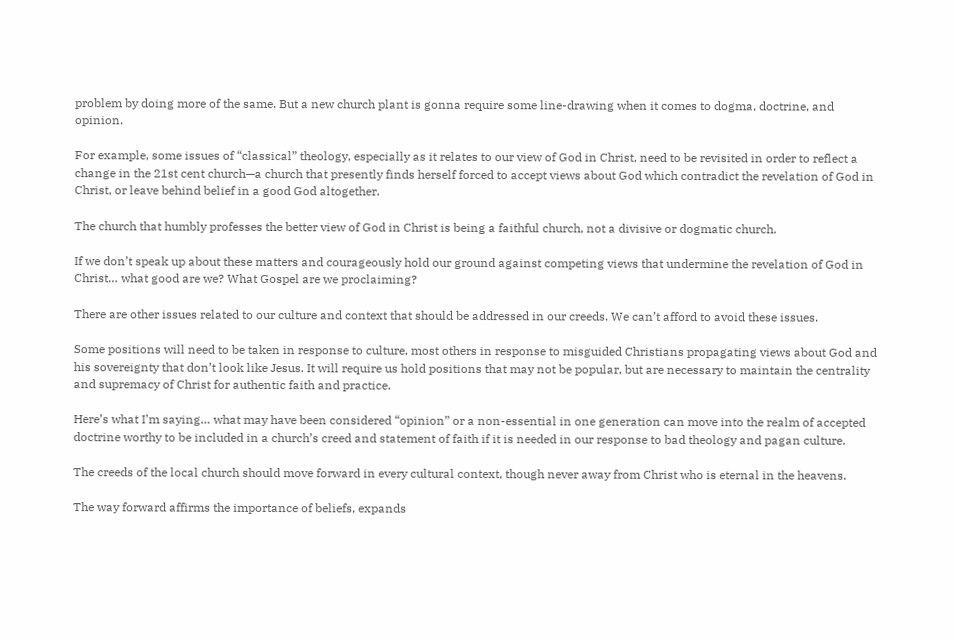problem by doing more of the same. But a new church plant is gonna require some line-drawing when it comes to dogma, doctrine, and opinion.

For example, some issues of “classical” theology, especially as it relates to our view of God in Christ, need to be revisited in order to reflect a change in the 21st cent church—a church that presently finds herself forced to accept views about God which contradict the revelation of God in Christ, or leave behind belief in a good God altogether.

The church that humbly professes the better view of God in Christ is being a faithful church, not a divisive or dogmatic church.

If we don’t speak up about these matters and courageously hold our ground against competing views that undermine the revelation of God in Christ… what good are we? What Gospel are we proclaiming?

There are other issues related to our culture and context that should be addressed in our creeds. We can’t afford to avoid these issues.

Some positions will need to be taken in response to culture, most others in response to misguided Christians propagating views about God and his sovereignty that don’t look like Jesus. It will require us hold positions that may not be popular, but are necessary to maintain the centrality and supremacy of Christ for authentic faith and practice.

Here’s what I’m saying… what may have been considered “opinion” or a non-essential in one generation can move into the realm of accepted doctrine worthy to be included in a church’s creed and statement of faith if it is needed in our response to bad theology and pagan culture.

The creeds of the local church should move forward in every cultural context, though never away from Christ who is eternal in the heavens.

The way forward affirms the importance of beliefs, expands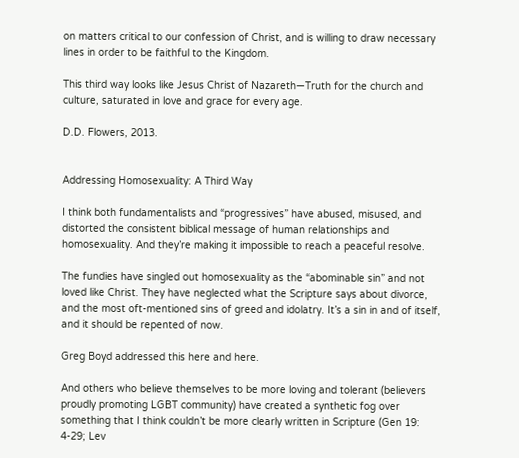on matters critical to our confession of Christ, and is willing to draw necessary lines in order to be faithful to the Kingdom.

This third way looks like Jesus Christ of Nazareth—Truth for the church and culture, saturated in love and grace for every age.

D.D. Flowers, 2013.


Addressing Homosexuality: A Third Way

I think both fundamentalists and “progressives” have abused, misused, and distorted the consistent biblical message of human relationships and homosexuality. And they’re making it impossible to reach a peaceful resolve.

The fundies have singled out homosexuality as the “abominable sin” and not loved like Christ. They have neglected what the Scripture says about divorce, and the most oft-mentioned sins of greed and idolatry. It’s a sin in and of itself, and it should be repented of now.

Greg Boyd addressed this here and here.

And others who believe themselves to be more loving and tolerant (believers proudly promoting LGBT community) have created a synthetic fog over something that I think couldn’t be more clearly written in Scripture (Gen 19: 4-29; Lev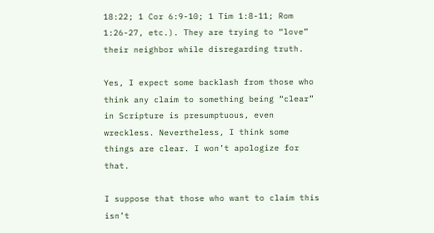18:22; 1 Cor 6:9-10; 1 Tim 1:8-11; Rom 1:26-27, etc.). They are trying to “love” their neighbor while disregarding truth.

Yes, I expect some backlash from those who think any claim to something being “clear” in Scripture is presumptuous, even wreckless. Nevertheless, I think some things are clear. I won’t apologize for that.

I suppose that those who want to claim this isn’t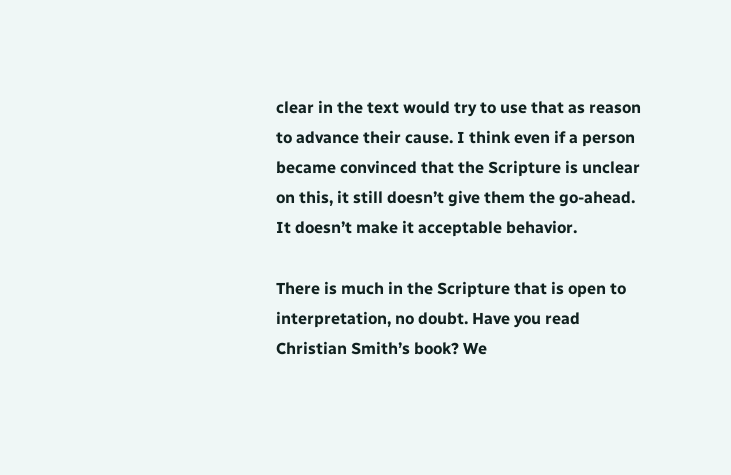clear in the text would try to use that as reason to advance their cause. I think even if a person became convinced that the Scripture is unclear on this, it still doesn’t give them the go-ahead. It doesn’t make it acceptable behavior.

There is much in the Scripture that is open to interpretation, no doubt. Have you read Christian Smith’s book? We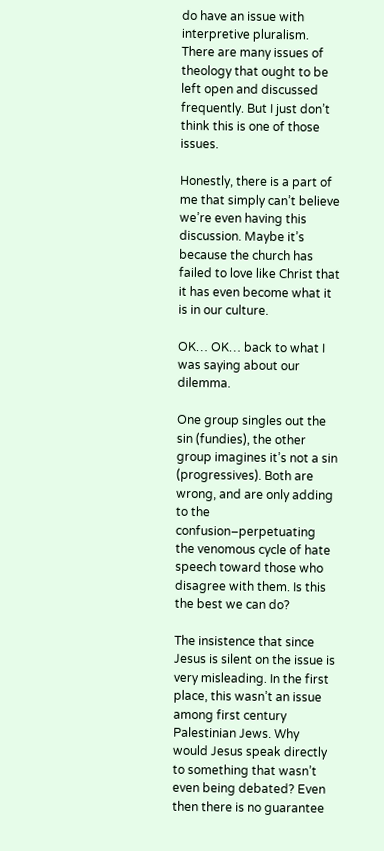do have an issue with interpretive pluralism. There are many issues of theology that ought to be left open and discussed frequently. But I just don’t think this is one of those issues.

Honestly, there is a part of me that simply can’t believe we’re even having this discussion. Maybe it’s because the church has failed to love like Christ that it has even become what it is in our culture.

OK… OK… back to what I was saying about our dilemma.

One group singles out the sin (fundies), the other group imagines it’s not a sin (progressives). Both are wrong, and are only adding to the confusion–perpetuating the venomous cycle of hate speech toward those who disagree with them. Is this the best we can do?

The insistence that since Jesus is silent on the issue is very misleading. In the first place, this wasn’t an issue among first century Palestinian Jews. Why would Jesus speak directly to something that wasn’t even being debated? Even then there is no guarantee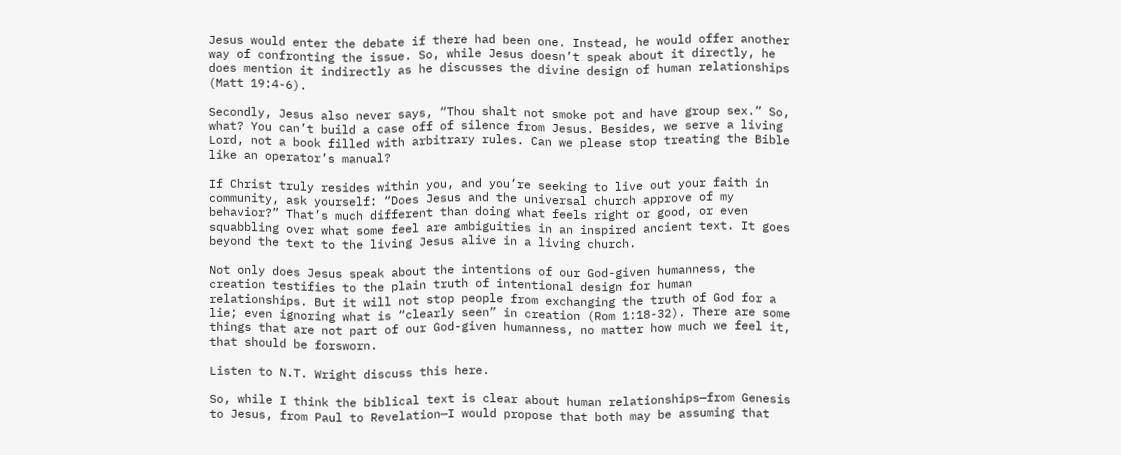Jesus would enter the debate if there had been one. Instead, he would offer another way of confronting the issue. So, while Jesus doesn’t speak about it directly, he does mention it indirectly as he discusses the divine design of human relationships (Matt 19:4-6).

Secondly, Jesus also never says, “Thou shalt not smoke pot and have group sex.” So, what? You can’t build a case off of silence from Jesus. Besides, we serve a living Lord, not a book filled with arbitrary rules. Can we please stop treating the Bible like an operator’s manual?

If Christ truly resides within you, and you’re seeking to live out your faith in community, ask yourself: “Does Jesus and the universal church approve of my behavior?” That’s much different than doing what feels right or good, or even squabbling over what some feel are ambiguities in an inspired ancient text. It goes beyond the text to the living Jesus alive in a living church.

Not only does Jesus speak about the intentions of our God-given humanness, the creation testifies to the plain truth of intentional design for human relationships. But it will not stop people from exchanging the truth of God for a lie; even ignoring what is “clearly seen” in creation (Rom 1:18-32). There are some things that are not part of our God-given humanness, no matter how much we feel it, that should be forsworn.

Listen to N.T. Wright discuss this here.

So, while I think the biblical text is clear about human relationships—from Genesis to Jesus, from Paul to Revelation—I would propose that both may be assuming that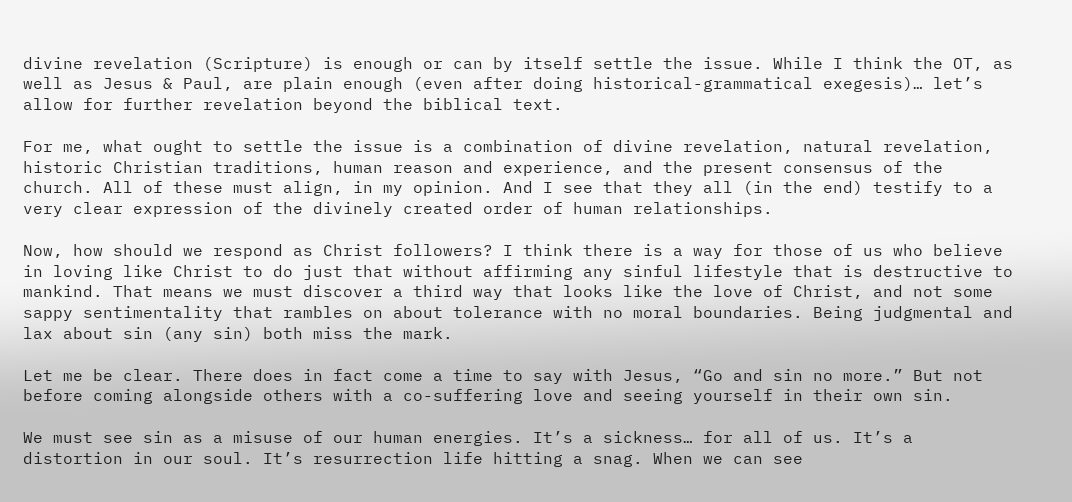divine revelation (Scripture) is enough or can by itself settle the issue. While I think the OT, as well as Jesus & Paul, are plain enough (even after doing historical-grammatical exegesis)… let’s allow for further revelation beyond the biblical text.

For me, what ought to settle the issue is a combination of divine revelation, natural revelation, historic Christian traditions, human reason and experience, and the present consensus of the church. All of these must align, in my opinion. And I see that they all (in the end) testify to a very clear expression of the divinely created order of human relationships.

Now, how should we respond as Christ followers? I think there is a way for those of us who believe in loving like Christ to do just that without affirming any sinful lifestyle that is destructive to mankind. That means we must discover a third way that looks like the love of Christ, and not some sappy sentimentality that rambles on about tolerance with no moral boundaries. Being judgmental and lax about sin (any sin) both miss the mark.

Let me be clear. There does in fact come a time to say with Jesus, “Go and sin no more.” But not before coming alongside others with a co-suffering love and seeing yourself in their own sin.

We must see sin as a misuse of our human energies. It’s a sickness… for all of us. It’s a distortion in our soul. It’s resurrection life hitting a snag. When we can see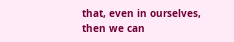that, even in ourselves, then we can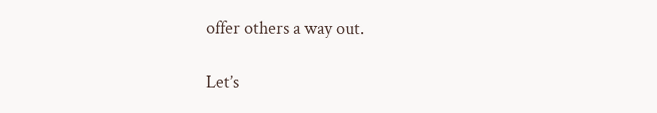offer others a way out.

Let’s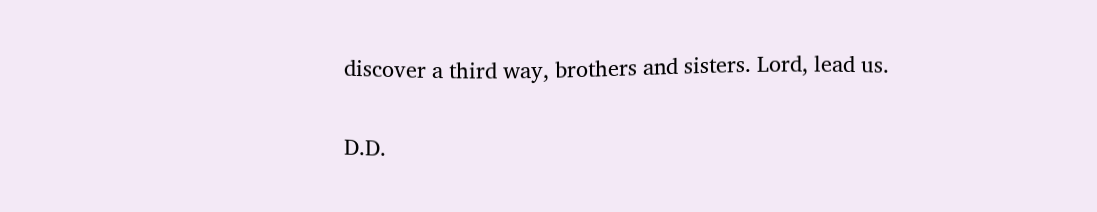discover a third way, brothers and sisters. Lord, lead us.

D.D.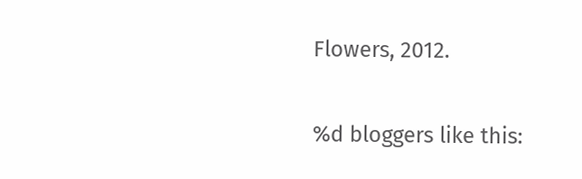Flowers, 2012.

%d bloggers like this: